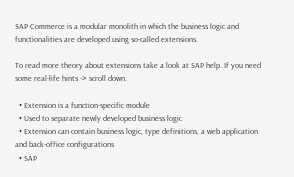SAP Commerce is a modular monolith in which the business logic and functionalities are developed using so-called extensions.

To read more theory about extensions take a look at SAP help. If you need some real-life hints -> scroll down.

  • Extension is a function-specific module
  • Used to separate newly developed business logic
  • Extension can contain business logic, type definitions, a web application and back-office configurations
  • SAP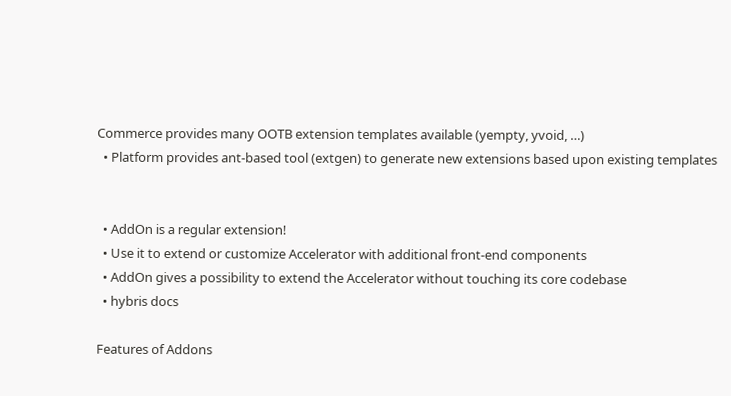Commerce provides many OOTB extension templates available (yempty, yvoid, …)
  • Platform provides ant-based tool (extgen) to generate new extensions based upon existing templates


  • AddOn is a regular extension!
  • Use it to extend or customize Accelerator with additional front-end components
  • AddOn gives a possibility to extend the Accelerator without touching its core codebase
  • hybris docs

Features of Addons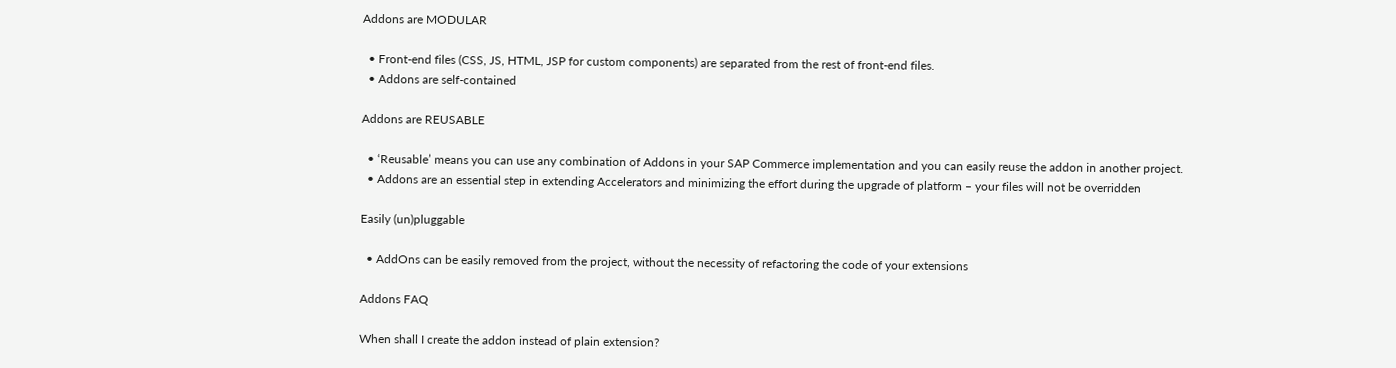Addons are MODULAR

  • Front-end files (CSS, JS, HTML, JSP for custom components) are separated from the rest of front-end files.
  • Addons are self-contained

Addons are REUSABLE

  • ‘Reusable’ means you can use any combination of Addons in your SAP Commerce implementation and you can easily reuse the addon in another project.
  • Addons are an essential step in extending Accelerators and minimizing the effort during the upgrade of platform – your files will not be overridden

Easily (un)pluggable

  • AddOns can be easily removed from the project, without the necessity of refactoring the code of your extensions

Addons FAQ

When shall I create the addon instead of plain extension?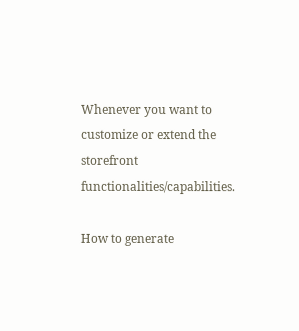Whenever you want to customize or extend the storefront functionalities/capabilities.

How to generate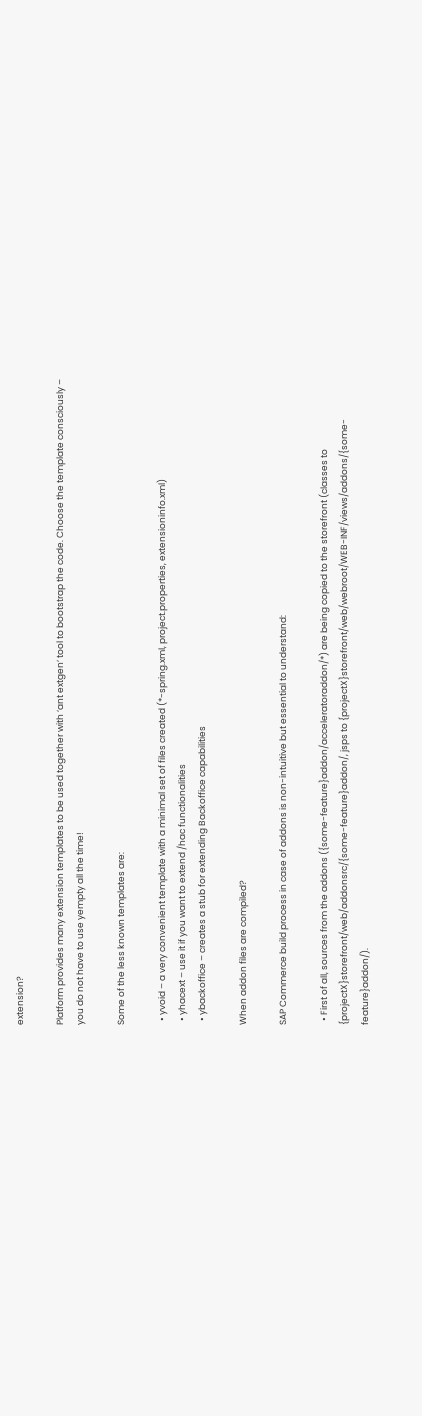extension?

Platform provides many extension templates to be used together with ‘ant extgen‘ tool to bootstrap the code. Choose the template consciously – you do not have to use yempty all the time!

Some of the less known templates are:

  • yvoid – a very convenient template with a minimal set of files created (*-spring.xml, project.properties, extensioninfo.xml)
  • yhacext – use it if you want to extend /hac functionalities
  • ybackoffice – creates a stub for extending Backoffice capabilities

When addon files are compiled?

SAP Commerce build process in case of addons is non-intuitive but essential to understand:

  • First of all, sources from the addons ({some-feature}addon/acceleratoraddon/*) are being copied to the storefront (classes to {projectX}storefront/web/addonsrc/{some-feature}addon/, jsps to {projectX}storefront/web/webroot/WEB-INF/views/addons/{some-feature}addon/).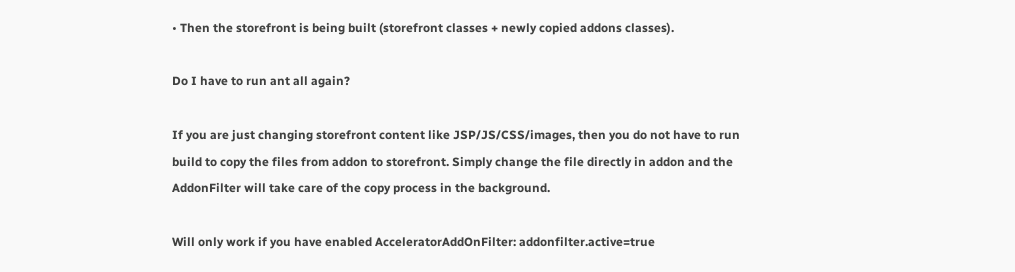• Then the storefront is being built (storefront classes + newly copied addons classes).

Do I have to run ant all again?

If you are just changing storefront content like JSP/JS/CSS/images, then you do not have to run build to copy the files from addon to storefront. Simply change the file directly in addon and the AddonFilter will take care of the copy process in the background.

Will only work if you have enabled AcceleratorAddOnFilter: addonfilter.active=true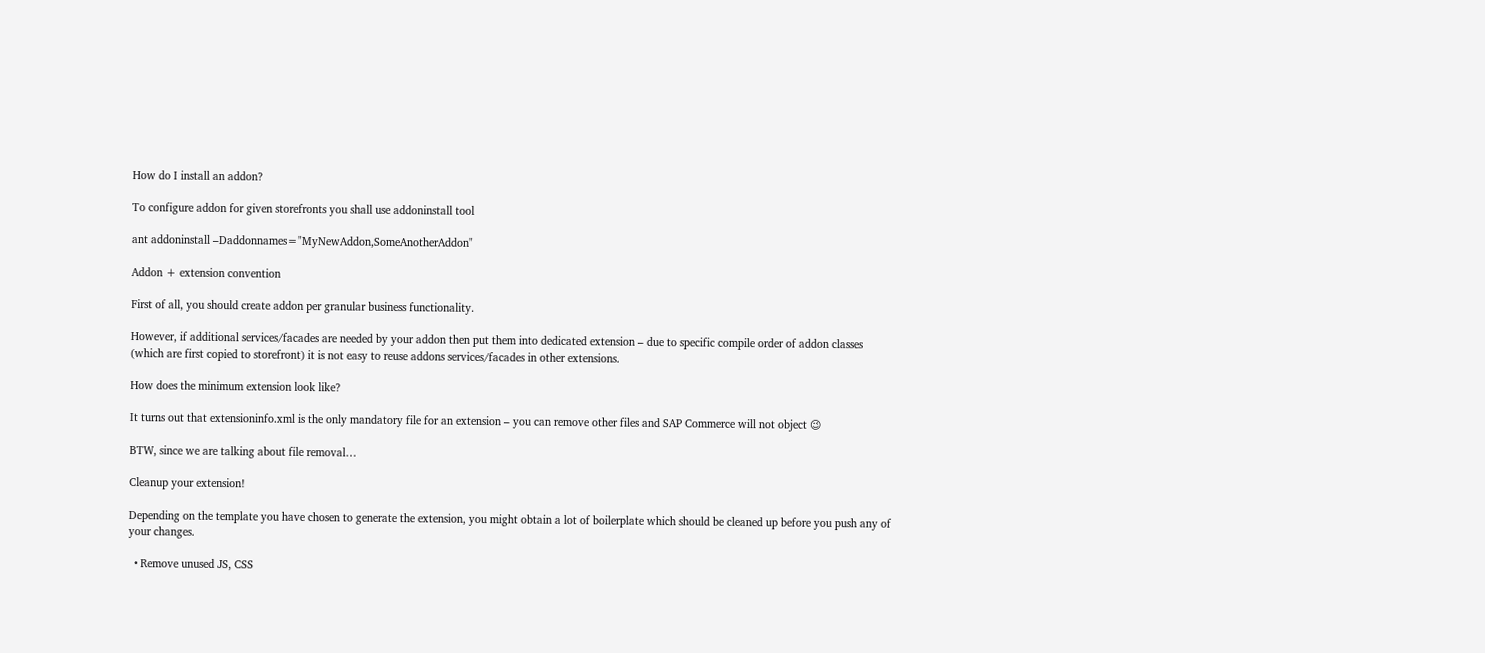How do I install an addon?

To configure addon for given storefronts you shall use addoninstall tool

ant addoninstall –Daddonnames="MyNewAddon,SomeAnotherAddon"

Addon + extension convention

First of all, you should create addon per granular business functionality.

However, if additional services/facades are needed by your addon then put them into dedicated extension – due to specific compile order of addon classes (which are first copied to storefront) it is not easy to reuse addons services/facades in other extensions.

How does the minimum extension look like?

It turns out that extensioninfo.xml is the only mandatory file for an extension – you can remove other files and SAP Commerce will not object 😉

BTW, since we are talking about file removal…

Cleanup your extension!

Depending on the template you have chosen to generate the extension, you might obtain a lot of boilerplate which should be cleaned up before you push any of your changes.

  • Remove unused JS, CSS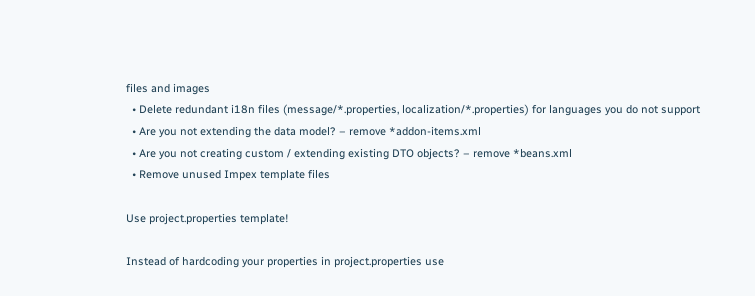files and images
  • Delete redundant i18n files (message/*.properties, localization/*.properties) for languages you do not support
  • Are you not extending the data model? – remove *addon-items.xml
  • Are you not creating custom / extending existing DTO objects? – remove *beans.xml
  • Remove unused Impex template files

Use project.properties template!

Instead of hardcoding your properties in project.properties use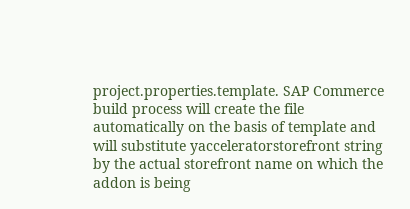project.properties.template. SAP Commerce build process will create the file automatically on the basis of template and will substitute yacceleratorstorefront string by the actual storefront name on which the addon is being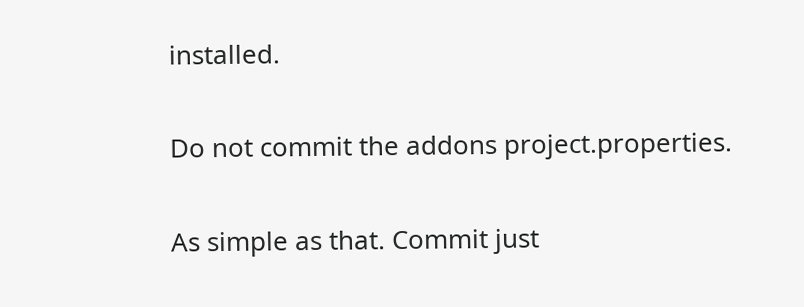installed.

Do not commit the addons project.properties.

As simple as that. Commit just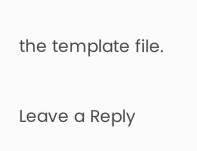the template file.


Leave a Reply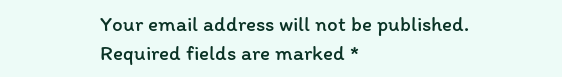Your email address will not be published. Required fields are marked *